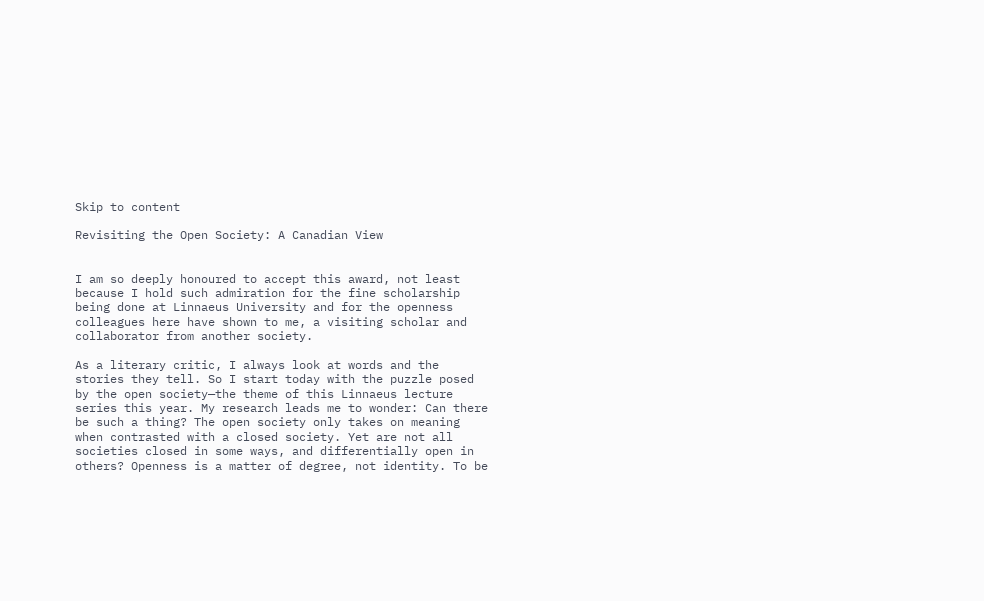Skip to content

Revisiting the Open Society: A Canadian View


I am so deeply honoured to accept this award, not least because I hold such admiration for the fine scholarship being done at Linnaeus University and for the openness colleagues here have shown to me, a visiting scholar and collaborator from another society.

As a literary critic, I always look at words and the stories they tell. So I start today with the puzzle posed by the open society—the theme of this Linnaeus lecture series this year. My research leads me to wonder: Can there be such a thing? The open society only takes on meaning when contrasted with a closed society. Yet are not all societies closed in some ways, and differentially open in others? Openness is a matter of degree, not identity. To be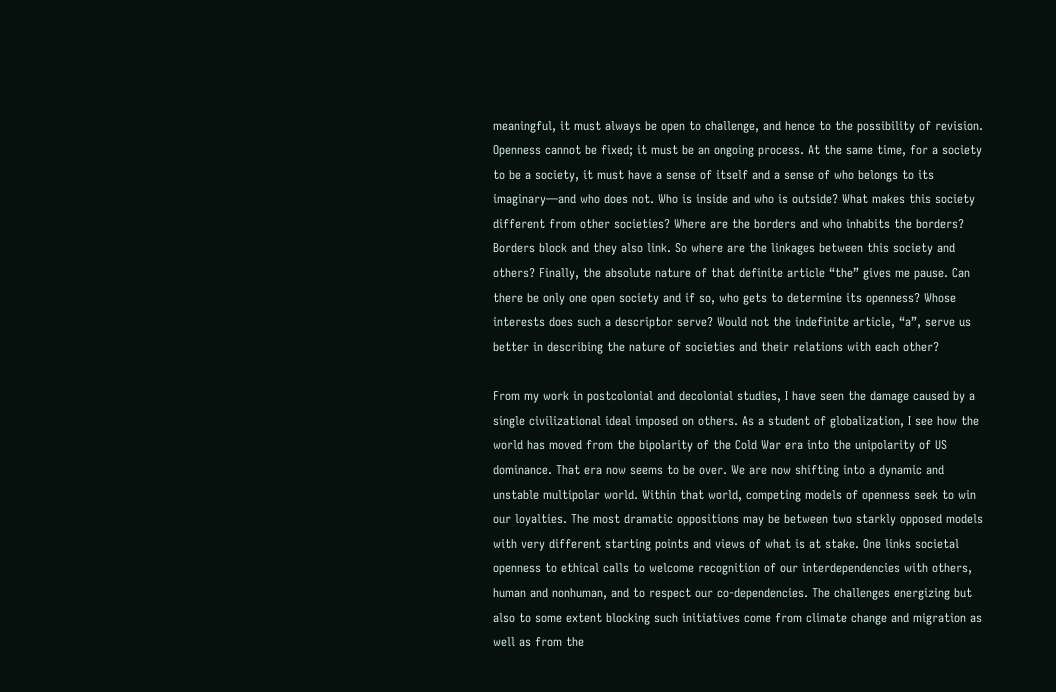meaningful, it must always be open to challenge, and hence to the possibility of revision. Openness cannot be fixed; it must be an ongoing process. At the same time, for a society to be a society, it must have a sense of itself and a sense of who belongs to its imaginary—and who does not. Who is inside and who is outside? What makes this society different from other societies? Where are the borders and who inhabits the borders? Borders block and they also link. So where are the linkages between this society and others? Finally, the absolute nature of that definite article “the” gives me pause. Can there be only one open society and if so, who gets to determine its openness? Whose interests does such a descriptor serve? Would not the indefinite article, “a”, serve us better in describing the nature of societies and their relations with each other?

From my work in postcolonial and decolonial studies, I have seen the damage caused by a single civilizational ideal imposed on others. As a student of globalization, I see how the world has moved from the bipolarity of the Cold War era into the unipolarity of US dominance. That era now seems to be over. We are now shifting into a dynamic and unstable multipolar world. Within that world, competing models of openness seek to win our loyalties. The most dramatic oppositions may be between two starkly opposed models with very different starting points and views of what is at stake. One links societal openness to ethical calls to welcome recognition of our interdependencies with others, human and nonhuman, and to respect our co-dependencies. The challenges energizing but also to some extent blocking such initiatives come from climate change and migration as well as from the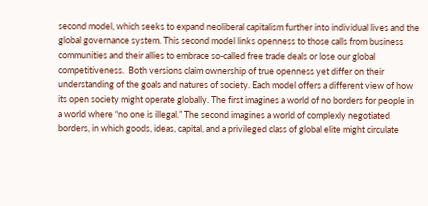second model, which seeks to expand neoliberal capitalism further into individual lives and the global governance system. This second model links openness to those calls from business communities and their allies to embrace so-called free trade deals or lose our global competitiveness.  Both versions claim ownership of true openness yet differ on their understanding of the goals and natures of society. Each model offers a different view of how its open society might operate globally. The first imagines a world of no borders for people in a world where “no one is illegal.” The second imagines a world of complexly negotiated borders, in which goods, ideas, capital, and a privileged class of global elite might circulate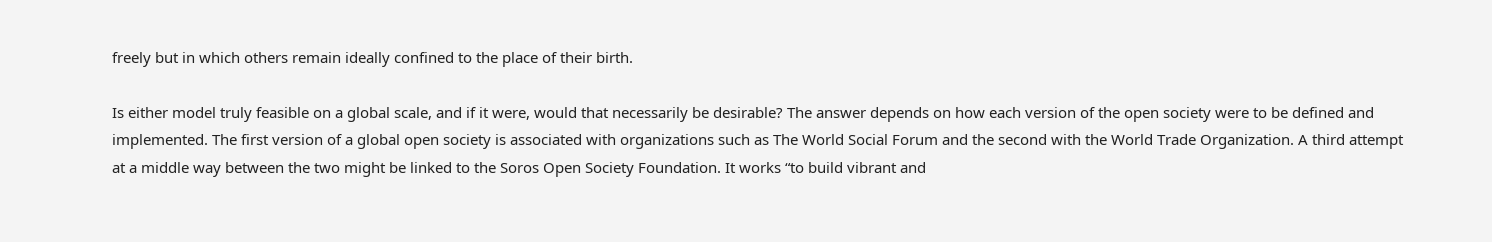freely but in which others remain ideally confined to the place of their birth.

Is either model truly feasible on a global scale, and if it were, would that necessarily be desirable? The answer depends on how each version of the open society were to be defined and implemented. The first version of a global open society is associated with organizations such as The World Social Forum and the second with the World Trade Organization. A third attempt at a middle way between the two might be linked to the Soros Open Society Foundation. It works “to build vibrant and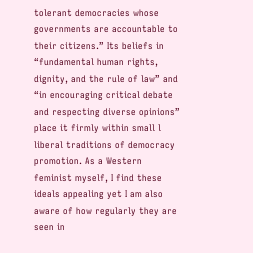tolerant democracies whose governments are accountable to their citizens.” Its beliefs in “fundamental human rights, dignity, and the rule of law” and “in encouraging critical debate and respecting diverse opinions” place it firmly within small l liberal traditions of democracy promotion. As a Western feminist myself, I find these ideals appealing yet I am also aware of how regularly they are seen in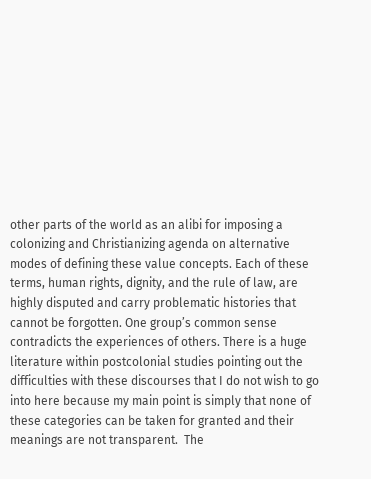other parts of the world as an alibi for imposing a colonizing and Christianizing agenda on alternative modes of defining these value concepts. Each of these terms, human rights, dignity, and the rule of law, are highly disputed and carry problematic histories that cannot be forgotten. One group’s common sense contradicts the experiences of others. There is a huge literature within postcolonial studies pointing out the difficulties with these discourses that I do not wish to go into here because my main point is simply that none of these categories can be taken for granted and their meanings are not transparent.  The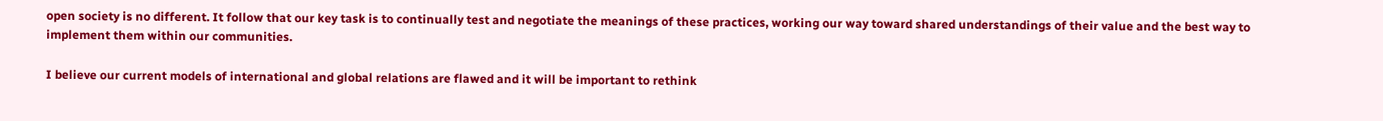open society is no different. It follow that our key task is to continually test and negotiate the meanings of these practices, working our way toward shared understandings of their value and the best way to implement them within our communities.

I believe our current models of international and global relations are flawed and it will be important to rethink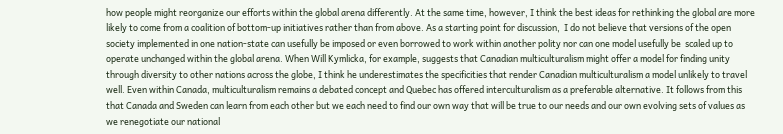how people might reorganize our efforts within the global arena differently. At the same time, however, I think the best ideas for rethinking the global are more likely to come from a coalition of bottom-up initiatives rather than from above. As a starting point for discussion,  I do not believe that versions of the open society implemented in one nation-state can usefully be imposed or even borrowed to work within another polity nor can one model usefully be  scaled up to operate unchanged within the global arena. When Will Kymlicka, for example, suggests that Canadian multiculturalism might offer a model for finding unity through diversity to other nations across the globe, I think he underestimates the specificities that render Canadian multiculturalism a model unlikely to travel well. Even within Canada, multiculturalism remains a debated concept and Quebec has offered interculturalism as a preferable alternative. It follows from this that Canada and Sweden can learn from each other but we each need to find our own way that will be true to our needs and our own evolving sets of values as we renegotiate our national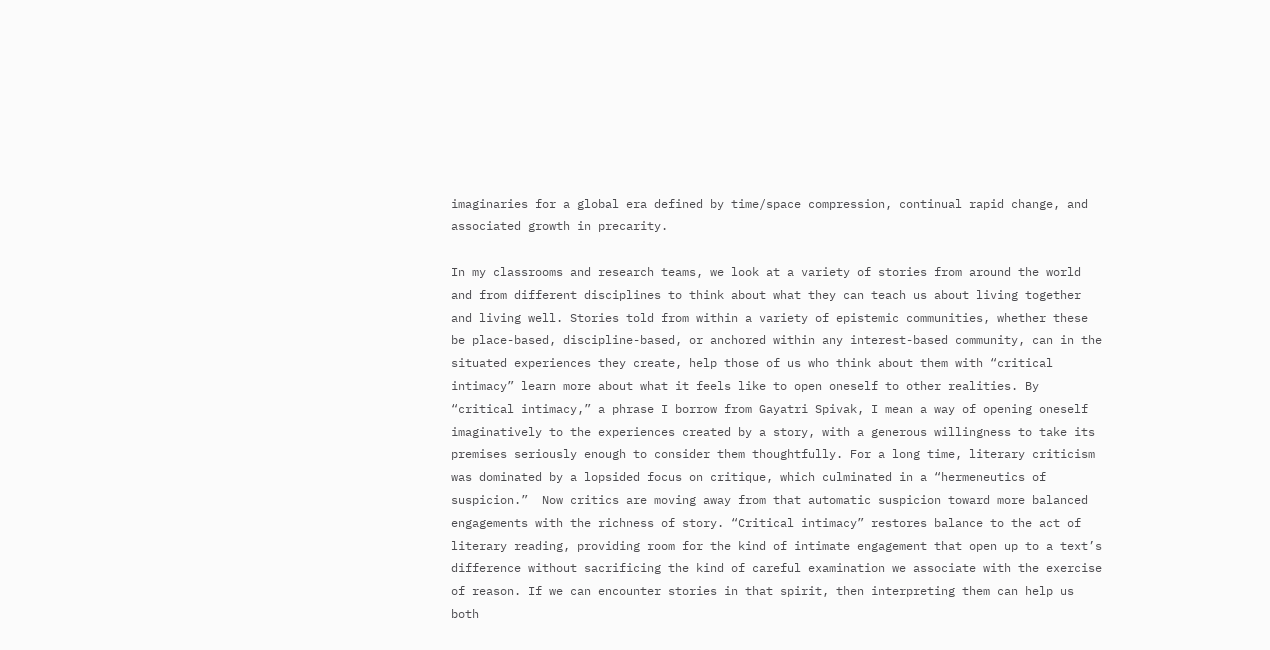imaginaries for a global era defined by time/space compression, continual rapid change, and associated growth in precarity.

In my classrooms and research teams, we look at a variety of stories from around the world and from different disciplines to think about what they can teach us about living together and living well. Stories told from within a variety of epistemic communities, whether these be place-based, discipline-based, or anchored within any interest-based community, can in the situated experiences they create, help those of us who think about them with “critical intimacy” learn more about what it feels like to open oneself to other realities. By “critical intimacy,” a phrase I borrow from Gayatri Spivak, I mean a way of opening oneself imaginatively to the experiences created by a story, with a generous willingness to take its premises seriously enough to consider them thoughtfully. For a long time, literary criticism was dominated by a lopsided focus on critique, which culminated in a “hermeneutics of suspicion.”  Now critics are moving away from that automatic suspicion toward more balanced engagements with the richness of story. “Critical intimacy” restores balance to the act of literary reading, providing room for the kind of intimate engagement that open up to a text’s difference without sacrificing the kind of careful examination we associate with the exercise of reason. If we can encounter stories in that spirit, then interpreting them can help us both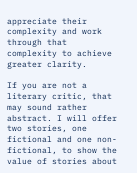appreciate their complexity and work through that complexity to achieve greater clarity.

If you are not a literary critic, that may sound rather abstract. I will offer two stories, one fictional and one non-fictional, to show the value of stories about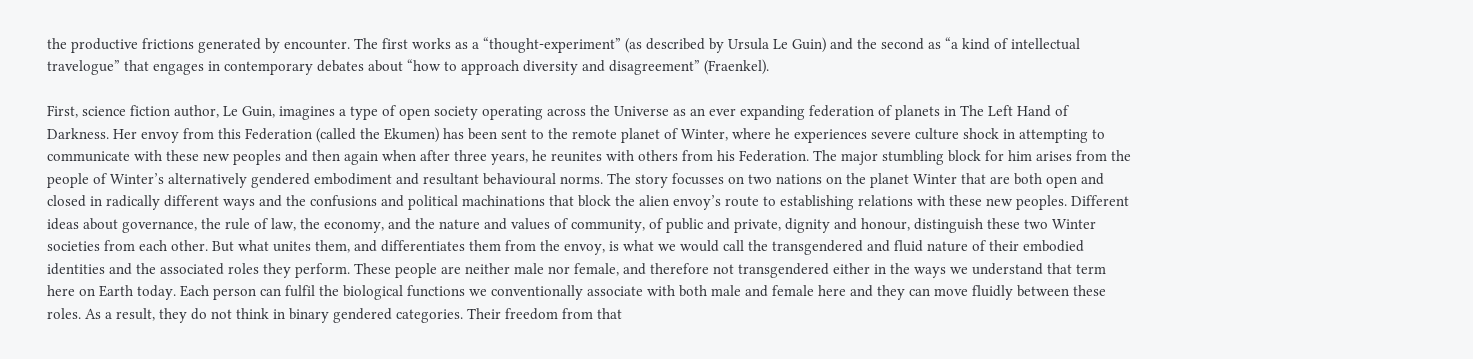the productive frictions generated by encounter. The first works as a “thought-experiment” (as described by Ursula Le Guin) and the second as “a kind of intellectual travelogue” that engages in contemporary debates about “how to approach diversity and disagreement” (Fraenkel).

First, science fiction author, Le Guin, imagines a type of open society operating across the Universe as an ever expanding federation of planets in The Left Hand of Darkness. Her envoy from this Federation (called the Ekumen) has been sent to the remote planet of Winter, where he experiences severe culture shock in attempting to communicate with these new peoples and then again when after three years, he reunites with others from his Federation. The major stumbling block for him arises from the people of Winter’s alternatively gendered embodiment and resultant behavioural norms. The story focusses on two nations on the planet Winter that are both open and closed in radically different ways and the confusions and political machinations that block the alien envoy’s route to establishing relations with these new peoples. Different ideas about governance, the rule of law, the economy, and the nature and values of community, of public and private, dignity and honour, distinguish these two Winter societies from each other. But what unites them, and differentiates them from the envoy, is what we would call the transgendered and fluid nature of their embodied identities and the associated roles they perform. These people are neither male nor female, and therefore not transgendered either in the ways we understand that term here on Earth today. Each person can fulfil the biological functions we conventionally associate with both male and female here and they can move fluidly between these roles. As a result, they do not think in binary gendered categories. Their freedom from that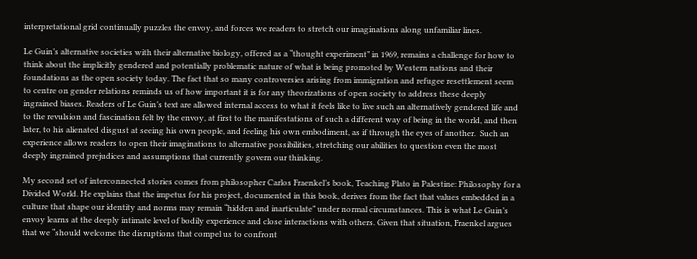interpretational grid continually puzzles the envoy, and forces we readers to stretch our imaginations along unfamiliar lines.

Le Guin’s alternative societies with their alternative biology, offered as a “thought experiment” in 1969, remains a challenge for how to think about the implicitly gendered and potentially problematic nature of what is being promoted by Western nations and their foundations as the open society today. The fact that so many controversies arising from immigration and refugee resettlement seem to centre on gender relations reminds us of how important it is for any theorizations of open society to address these deeply ingrained biases. Readers of Le Guin’s text are allowed internal access to what it feels like to live such an alternatively gendered life and to the revulsion and fascination felt by the envoy, at first to the manifestations of such a different way of being in the world, and then later, to his alienated disgust at seeing his own people, and feeling his own embodiment, as if through the eyes of another.  Such an experience allows readers to open their imaginations to alternative possibilities, stretching our abilities to question even the most deeply ingrained prejudices and assumptions that currently govern our thinking.

My second set of interconnected stories comes from philosopher Carlos Fraenkel’s book, Teaching Plato in Palestine: Philosophy for a Divided World. He explains that the impetus for his project, documented in this book, derives from the fact that values embedded in a culture that shape our identity and norms may remain “hidden and inarticulate” under normal circumstances. This is what Le Guin’s envoy learns at the deeply intimate level of bodily experience and close interactions with others. Given that situation, Fraenkel argues that we “should welcome the disruptions that compel us to confront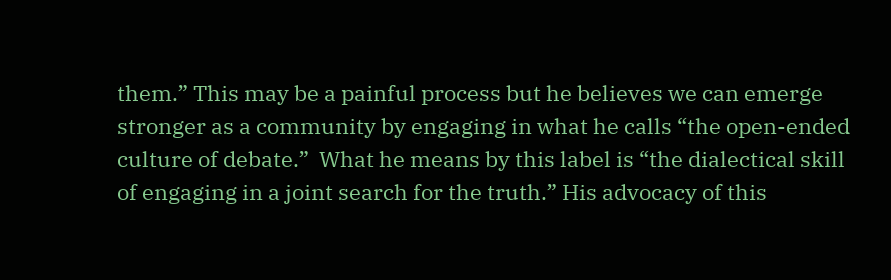them.” This may be a painful process but he believes we can emerge stronger as a community by engaging in what he calls “the open-ended culture of debate.”  What he means by this label is “the dialectical skill of engaging in a joint search for the truth.” His advocacy of this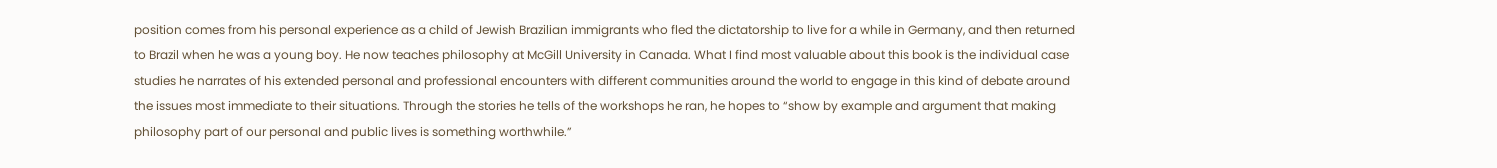position comes from his personal experience as a child of Jewish Brazilian immigrants who fled the dictatorship to live for a while in Germany, and then returned to Brazil when he was a young boy. He now teaches philosophy at McGill University in Canada. What I find most valuable about this book is the individual case studies he narrates of his extended personal and professional encounters with different communities around the world to engage in this kind of debate around the issues most immediate to their situations. Through the stories he tells of the workshops he ran, he hopes to “show by example and argument that making philosophy part of our personal and public lives is something worthwhile.”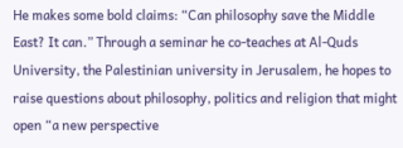He makes some bold claims: “Can philosophy save the Middle East? It can.” Through a seminar he co-teaches at Al-Quds University, the Palestinian university in Jerusalem, he hopes to raise questions about philosophy, politics and religion that might open “a new perspective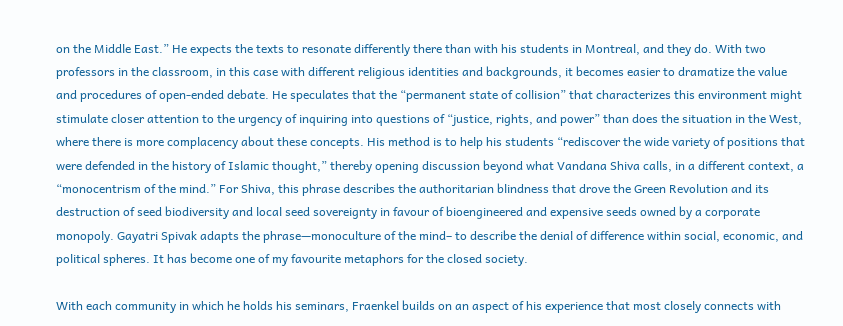on the Middle East.” He expects the texts to resonate differently there than with his students in Montreal, and they do. With two professors in the classroom, in this case with different religious identities and backgrounds, it becomes easier to dramatize the value and procedures of open-ended debate. He speculates that the “permanent state of collision” that characterizes this environment might stimulate closer attention to the urgency of inquiring into questions of “justice, rights, and power” than does the situation in the West, where there is more complacency about these concepts. His method is to help his students “rediscover the wide variety of positions that were defended in the history of Islamic thought,” thereby opening discussion beyond what Vandana Shiva calls, in a different context, a “monocentrism of the mind.” For Shiva, this phrase describes the authoritarian blindness that drove the Green Revolution and its destruction of seed biodiversity and local seed sovereignty in favour of bioengineered and expensive seeds owned by a corporate monopoly. Gayatri Spivak adapts the phrase—monoculture of the mind– to describe the denial of difference within social, economic, and political spheres. It has become one of my favourite metaphors for the closed society.

With each community in which he holds his seminars, Fraenkel builds on an aspect of his experience that most closely connects with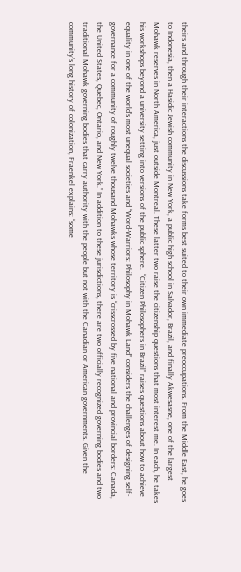theirs and through their interactions the discussions take forms best suited to their own immediate preoccupations. From the Middle East, he goes to Indonesia, then a Hasidic Jewish community in New York, a public high school in Salvador, Brazil, and finally Akwesasne, one of the largest Mohawk reserves in North America, just outside Montreal. These latter two raise the citizenship questions that most interest me. In each, he takes his workshops beyond a university setting into versions of the public sphere.  “Citizen Philosophers in Brazil” raises questions about how to achieve equality in one of the world’s most unequal societies and “Word-Warriors: Philosophy in Mohawk Land” considers the challenges of designing self-governance for a community of roughly twelve thousand Mohawks whose territory is “crisscrossed by five national and provincial borders: Canada, the United States, Quebec, Ontario, and New York.” In addition to these jurisdictions, there are two officially recognized governing bodies and two traditional Mohawk governing bodies that carry authority with the people but not with the Canadian or American governments. Given the community’s long history of colonization, Fraenkel explains: “some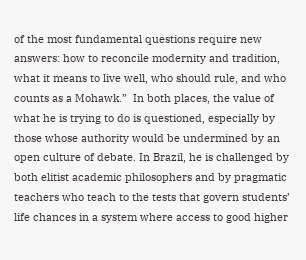of the most fundamental questions require new answers: how to reconcile modernity and tradition, what it means to live well, who should rule, and who counts as a Mohawk.”  In both places, the value of what he is trying to do is questioned, especially by those whose authority would be undermined by an open culture of debate. In Brazil, he is challenged by both elitist academic philosophers and by pragmatic teachers who teach to the tests that govern students’ life chances in a system where access to good higher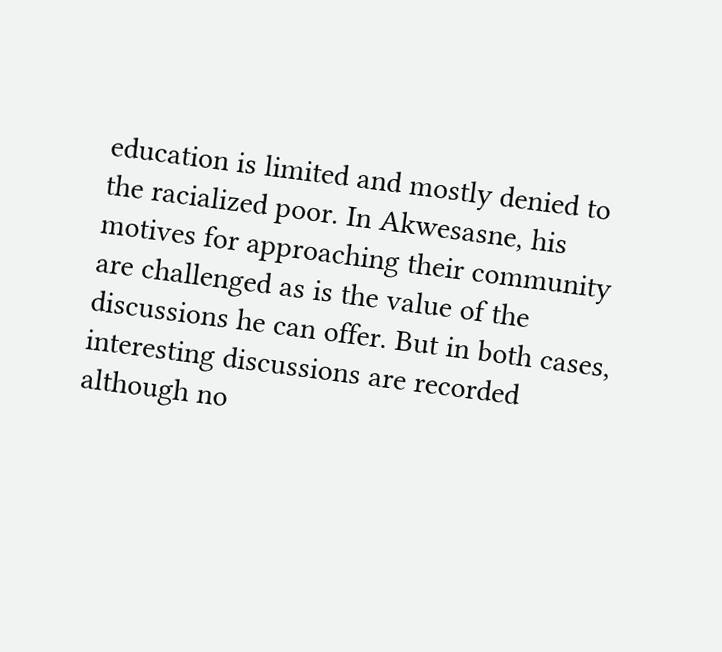education is limited and mostly denied to the racialized poor. In Akwesasne, his motives for approaching their community are challenged as is the value of the discussions he can offer. But in both cases, interesting discussions are recorded although no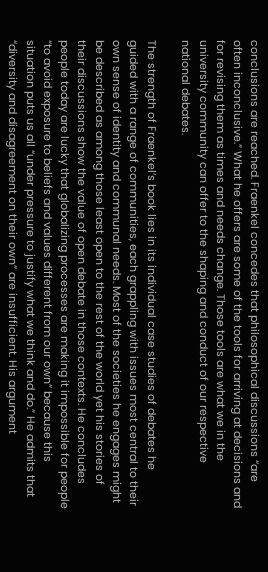conclusions are reached. Fraenkel concedes that philosophical discussions “are often inconclusive.” What he offers are some of the tools for arriving at decisions and for revising them as times and needs change. Those tools are what we in the university community can offer to the shaping and conduct of our respective national debates.

The strength of Fraenkel’s book lies in its individual case studies of debates he guided with a range of communities, each grappling with issues most central to their own sense of identity and communal needs. Most of the societies he engages might be described as among those least open to the rest of the world yet his stories of their discussions show the value of open debate in those contexts. He concludes people today are lucky that globalizing processes are making it impossible for people “to avoid exposure to beliefs and values different from our own” because this situation puts us all “under pressure to justify what we think and do.” He admits that “diversity and disagreement on their own” are insufficient. His argument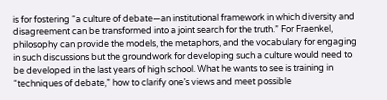is for fostering “a culture of debate—an institutional framework in which diversity and disagreement can be transformed into a joint search for the truth.” For Fraenkel, philosophy can provide the models, the metaphors, and the vocabulary for engaging in such discussions but the groundwork for developing such a culture would need to be developed in the last years of high school. What he wants to see is training in “techniques of debate,” how to clarify one’s views and meet possible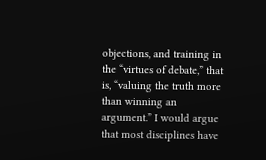objections, and training in the “virtues of debate,” that is, “valuing the truth more than winning an argument.” I would argue that most disciplines have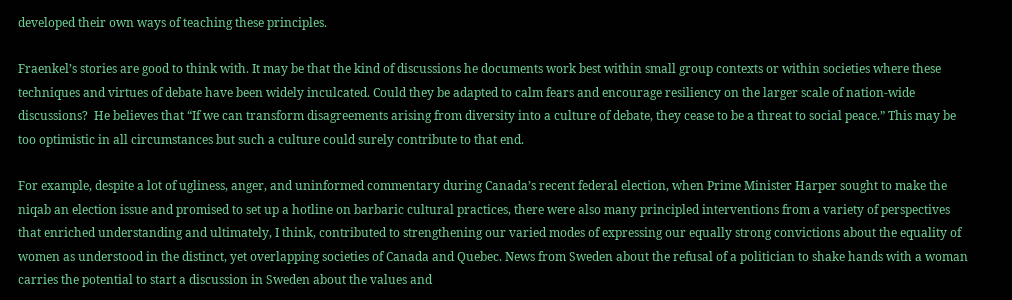developed their own ways of teaching these principles.

Fraenkel’s stories are good to think with. It may be that the kind of discussions he documents work best within small group contexts or within societies where these techniques and virtues of debate have been widely inculcated. Could they be adapted to calm fears and encourage resiliency on the larger scale of nation-wide discussions?  He believes that “If we can transform disagreements arising from diversity into a culture of debate, they cease to be a threat to social peace.” This may be too optimistic in all circumstances but such a culture could surely contribute to that end.

For example, despite a lot of ugliness, anger, and uninformed commentary during Canada’s recent federal election, when Prime Minister Harper sought to make the niqab an election issue and promised to set up a hotline on barbaric cultural practices, there were also many principled interventions from a variety of perspectives that enriched understanding and ultimately, I think, contributed to strengthening our varied modes of expressing our equally strong convictions about the equality of women as understood in the distinct, yet overlapping societies of Canada and Quebec. News from Sweden about the refusal of a politician to shake hands with a woman carries the potential to start a discussion in Sweden about the values and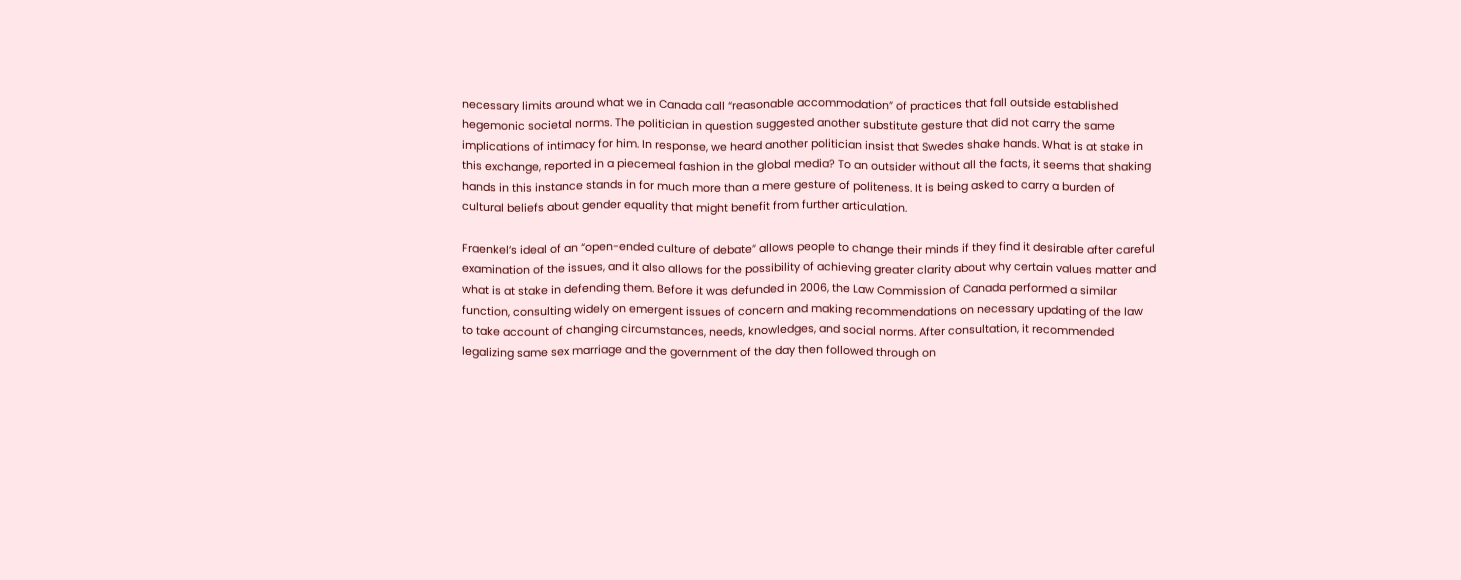necessary limits around what we in Canada call “reasonable accommodation” of practices that fall outside established hegemonic societal norms. The politician in question suggested another substitute gesture that did not carry the same implications of intimacy for him. In response, we heard another politician insist that Swedes shake hands. What is at stake in this exchange, reported in a piecemeal fashion in the global media? To an outsider without all the facts, it seems that shaking hands in this instance stands in for much more than a mere gesture of politeness. It is being asked to carry a burden of cultural beliefs about gender equality that might benefit from further articulation.

Fraenkel’s ideal of an “open-ended culture of debate” allows people to change their minds if they find it desirable after careful examination of the issues, and it also allows for the possibility of achieving greater clarity about why certain values matter and what is at stake in defending them. Before it was defunded in 2006, the Law Commission of Canada performed a similar function, consulting widely on emergent issues of concern and making recommendations on necessary updating of the law to take account of changing circumstances, needs, knowledges, and social norms. After consultation, it recommended legalizing same sex marriage and the government of the day then followed through on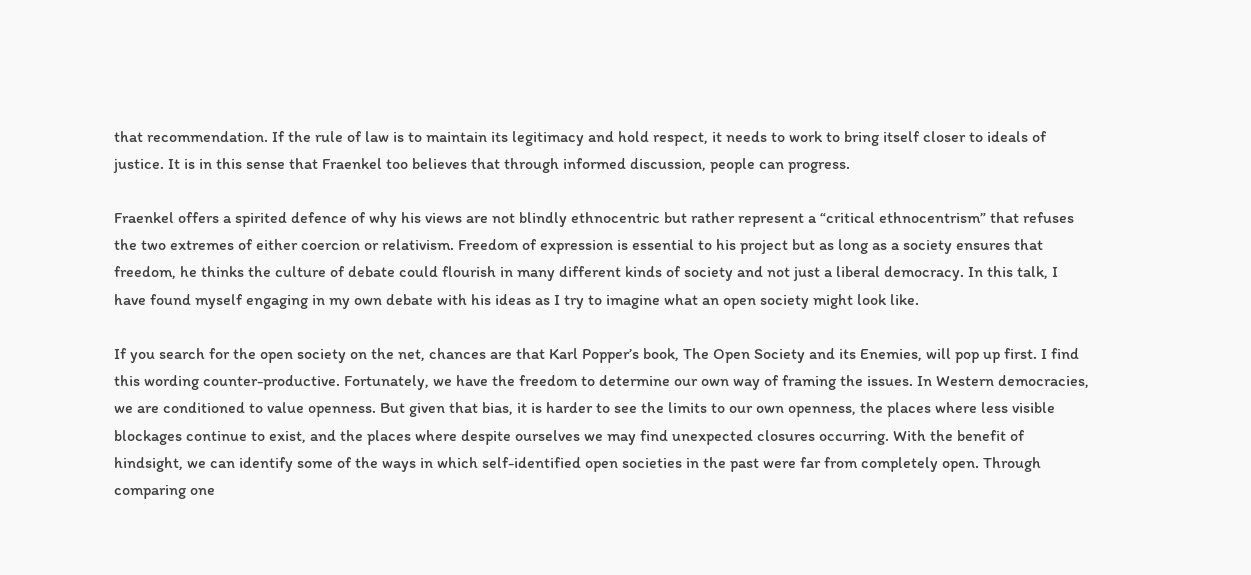that recommendation. If the rule of law is to maintain its legitimacy and hold respect, it needs to work to bring itself closer to ideals of justice. It is in this sense that Fraenkel too believes that through informed discussion, people can progress.

Fraenkel offers a spirited defence of why his views are not blindly ethnocentric but rather represent a “critical ethnocentrism” that refuses the two extremes of either coercion or relativism. Freedom of expression is essential to his project but as long as a society ensures that freedom, he thinks the culture of debate could flourish in many different kinds of society and not just a liberal democracy. In this talk, I have found myself engaging in my own debate with his ideas as I try to imagine what an open society might look like.

If you search for the open society on the net, chances are that Karl Popper’s book, The Open Society and its Enemies, will pop up first. I find this wording counter-productive. Fortunately, we have the freedom to determine our own way of framing the issues. In Western democracies, we are conditioned to value openness. But given that bias, it is harder to see the limits to our own openness, the places where less visible blockages continue to exist, and the places where despite ourselves we may find unexpected closures occurring. With the benefit of hindsight, we can identify some of the ways in which self-identified open societies in the past were far from completely open. Through comparing one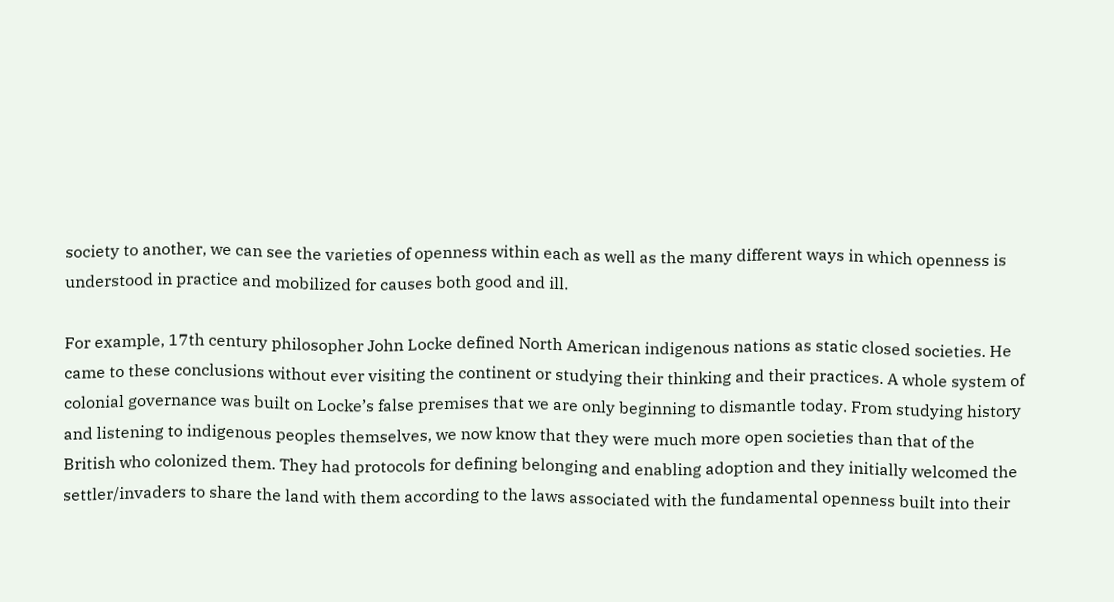society to another, we can see the varieties of openness within each as well as the many different ways in which openness is understood in practice and mobilized for causes both good and ill.

For example, 17th century philosopher John Locke defined North American indigenous nations as static closed societies. He came to these conclusions without ever visiting the continent or studying their thinking and their practices. A whole system of colonial governance was built on Locke’s false premises that we are only beginning to dismantle today. From studying history and listening to indigenous peoples themselves, we now know that they were much more open societies than that of the British who colonized them. They had protocols for defining belonging and enabling adoption and they initially welcomed the settler/invaders to share the land with them according to the laws associated with the fundamental openness built into their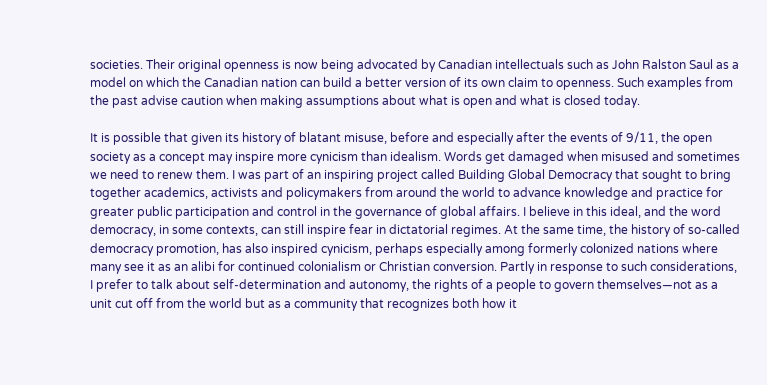societies. Their original openness is now being advocated by Canadian intellectuals such as John Ralston Saul as a model on which the Canadian nation can build a better version of its own claim to openness. Such examples from the past advise caution when making assumptions about what is open and what is closed today.

It is possible that given its history of blatant misuse, before and especially after the events of 9/11, the open society as a concept may inspire more cynicism than idealism. Words get damaged when misused and sometimes we need to renew them. I was part of an inspiring project called Building Global Democracy that sought to bring together academics, activists and policymakers from around the world to advance knowledge and practice for greater public participation and control in the governance of global affairs. I believe in this ideal, and the word democracy, in some contexts, can still inspire fear in dictatorial regimes. At the same time, the history of so-called democracy promotion, has also inspired cynicism, perhaps especially among formerly colonized nations where many see it as an alibi for continued colonialism or Christian conversion. Partly in response to such considerations, I prefer to talk about self-determination and autonomy, the rights of a people to govern themselves—not as a unit cut off from the world but as a community that recognizes both how it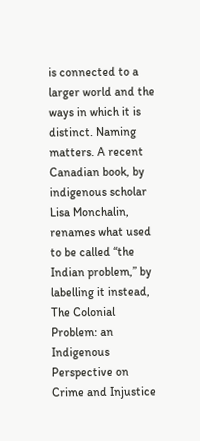is connected to a larger world and the ways in which it is distinct. Naming matters. A recent Canadian book, by indigenous scholar Lisa Monchalin, renames what used to be called “the Indian problem,” by labelling it instead, The Colonial Problem: an Indigenous Perspective on Crime and Injustice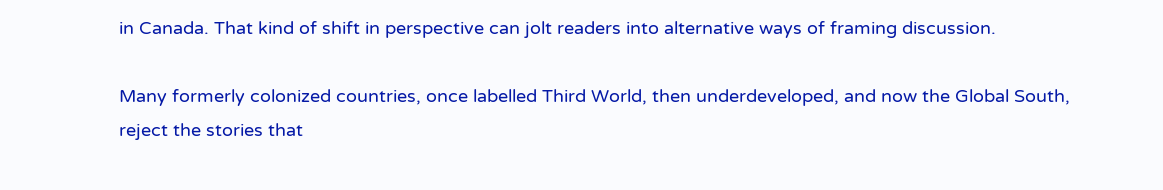in Canada. That kind of shift in perspective can jolt readers into alternative ways of framing discussion.

Many formerly colonized countries, once labelled Third World, then underdeveloped, and now the Global South, reject the stories that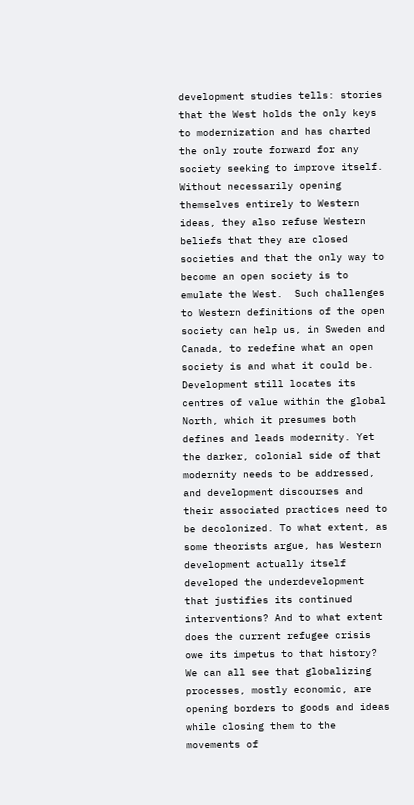development studies tells: stories that the West holds the only keys to modernization and has charted the only route forward for any society seeking to improve itself. Without necessarily opening themselves entirely to Western ideas, they also refuse Western beliefs that they are closed societies and that the only way to become an open society is to emulate the West.  Such challenges to Western definitions of the open society can help us, in Sweden and Canada, to redefine what an open society is and what it could be. Development still locates its centres of value within the global North, which it presumes both defines and leads modernity. Yet the darker, colonial side of that modernity needs to be addressed, and development discourses and their associated practices need to be decolonized. To what extent, as some theorists argue, has Western development actually itself developed the underdevelopment that justifies its continued interventions? And to what extent does the current refugee crisis owe its impetus to that history? We can all see that globalizing processes, mostly economic, are opening borders to goods and ideas while closing them to the movements of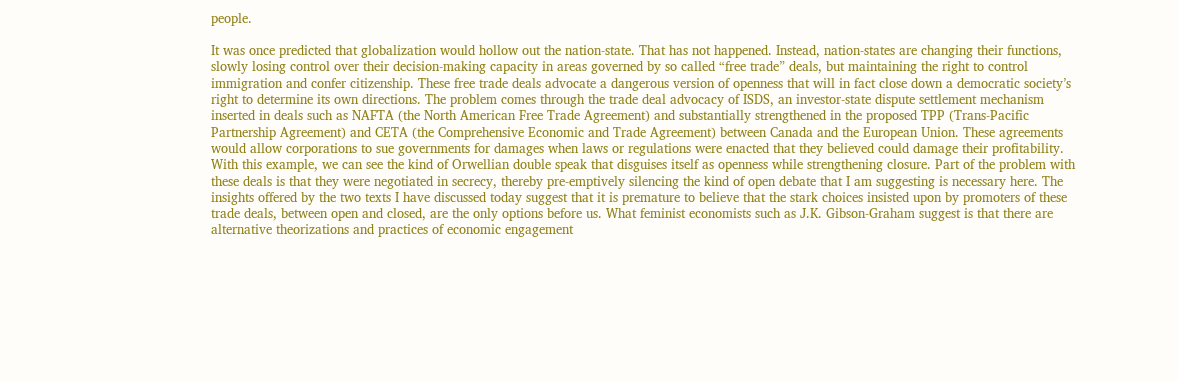people.

It was once predicted that globalization would hollow out the nation-state. That has not happened. Instead, nation-states are changing their functions, slowly losing control over their decision-making capacity in areas governed by so called “free trade” deals, but maintaining the right to control immigration and confer citizenship. These free trade deals advocate a dangerous version of openness that will in fact close down a democratic society’s right to determine its own directions. The problem comes through the trade deal advocacy of ISDS, an investor-state dispute settlement mechanism inserted in deals such as NAFTA (the North American Free Trade Agreement) and substantially strengthened in the proposed TPP (Trans-Pacific Partnership Agreement) and CETA (the Comprehensive Economic and Trade Agreement) between Canada and the European Union. These agreements would allow corporations to sue governments for damages when laws or regulations were enacted that they believed could damage their profitability. With this example, we can see the kind of Orwellian double speak that disguises itself as openness while strengthening closure. Part of the problem with these deals is that they were negotiated in secrecy, thereby pre-emptively silencing the kind of open debate that I am suggesting is necessary here. The insights offered by the two texts I have discussed today suggest that it is premature to believe that the stark choices insisted upon by promoters of these trade deals, between open and closed, are the only options before us. What feminist economists such as J.K. Gibson-Graham suggest is that there are alternative theorizations and practices of economic engagement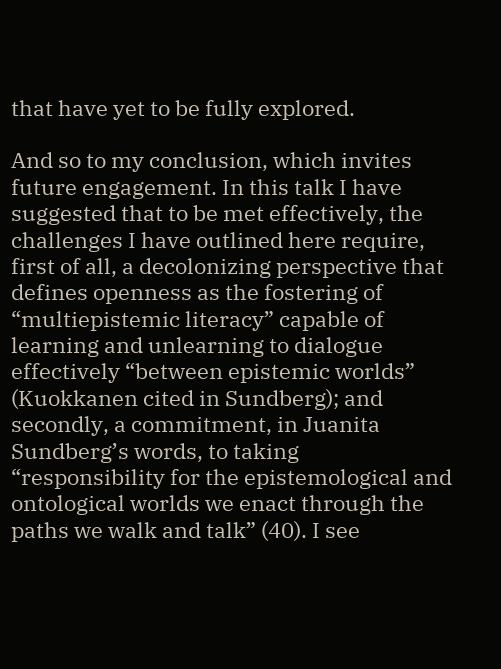that have yet to be fully explored.

And so to my conclusion, which invites future engagement. In this talk I have suggested that to be met effectively, the challenges I have outlined here require, first of all, a decolonizing perspective that defines openness as the fostering of “multiepistemic literacy” capable of learning and unlearning to dialogue effectively “between epistemic worlds” (Kuokkanen cited in Sundberg); and secondly, a commitment, in Juanita Sundberg’s words, to taking “responsibility for the epistemological and ontological worlds we enact through the paths we walk and talk” (40). I see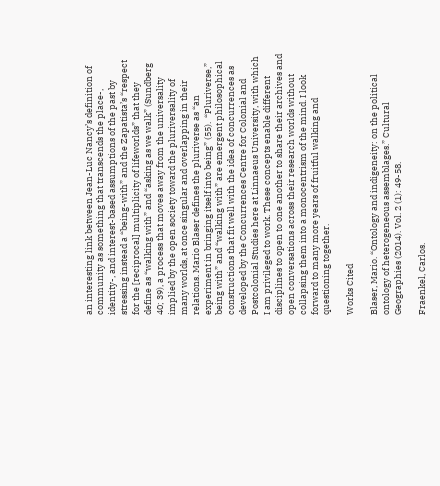an interesting link between Jean-Luc Nancy’s definition of community as something that transcends the place-, identity-, and interest-based assumptions of the past by stressing instead a “being-with” and the Zapatista’s “respect for the [reciprocal] multiplicity of lifeworlds” that they define as “walking with” and “asking as we walk” (Sundberg 40; 39), a process that moves away from the universality implied by the open society toward the pluriversality of many worlds, at once singular and overlapping in their relations. Mario Blaser defines the pluriverse as “an experiment in bringing itself into being” (55).  “Pluriverse,” being with” and “walking with” are emergent philosophical constructions that fit well with the idea of concurrences as developed by the Concurrences Centre for Colonial and Postcolonial Studies here at Linnaeus University, with which I am privileged to work. These concepts enable different disciplines to open to one another to share their archives and open conversations across their research worlds without collapsing them into a monocentrism of the mind. I look forward to many more years of fruitful walking and questioning together.

Works Cited

Blaser, Mario. “Ontology and indigeneity: on the political ontology of heterogeneous assemblages.” Cultural Geographies (2014). Vol. 2 (1): 49-58.

Fraenkel, Carlos.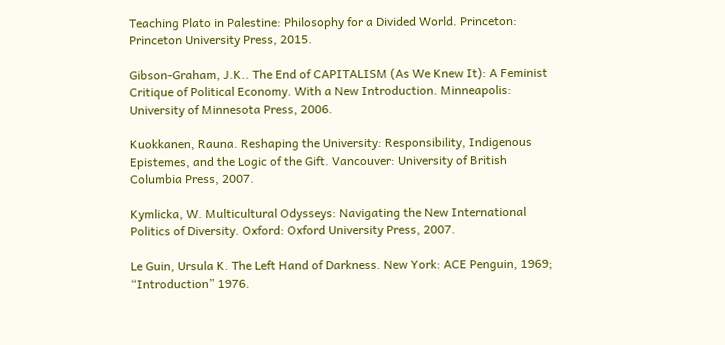Teaching Plato in Palestine: Philosophy for a Divided World. Princeton: Princeton University Press, 2015.

Gibson-Graham, J.K.. The End of CAPITALISM (As We Knew It): A Feminist Critique of Political Economy. With a New Introduction. Minneapolis: University of Minnesota Press, 2006.

Kuokkanen, Rauna. Reshaping the University: Responsibility, Indigenous Epistemes, and the Logic of the Gift. Vancouver: University of British Columbia Press, 2007.

Kymlicka, W. Multicultural Odysseys: Navigating the New International Politics of Diversity. Oxford: Oxford University Press, 2007.

Le Guin, Ursula K. The Left Hand of Darkness. New York: ACE Penguin, 1969; “Introduction” 1976.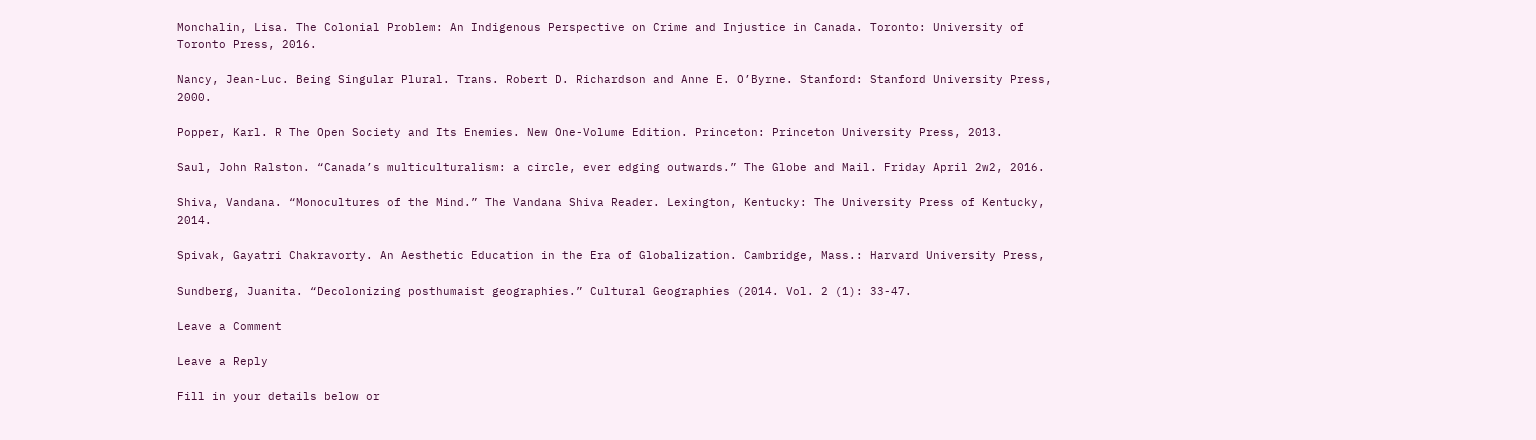Monchalin, Lisa. The Colonial Problem: An Indigenous Perspective on Crime and Injustice in Canada. Toronto: University of Toronto Press, 2016.

Nancy, Jean-Luc. Being Singular Plural. Trans. Robert D. Richardson and Anne E. O’Byrne. Stanford: Stanford University Press, 2000.

Popper, Karl. R The Open Society and Its Enemies. New One-Volume Edition. Princeton: Princeton University Press, 2013.

Saul, John Ralston. “Canada’s multiculturalism: a circle, ever edging outwards.” The Globe and Mail. Friday April 2w2, 2016.

Shiva, Vandana. “Monocultures of the Mind.” The Vandana Shiva Reader. Lexington, Kentucky: The University Press of Kentucky, 2014.

Spivak, Gayatri Chakravorty. An Aesthetic Education in the Era of Globalization. Cambridge, Mass.: Harvard University Press,

Sundberg, Juanita. “Decolonizing posthumaist geographies.” Cultural Geographies (2014. Vol. 2 (1): 33-47.

Leave a Comment

Leave a Reply

Fill in your details below or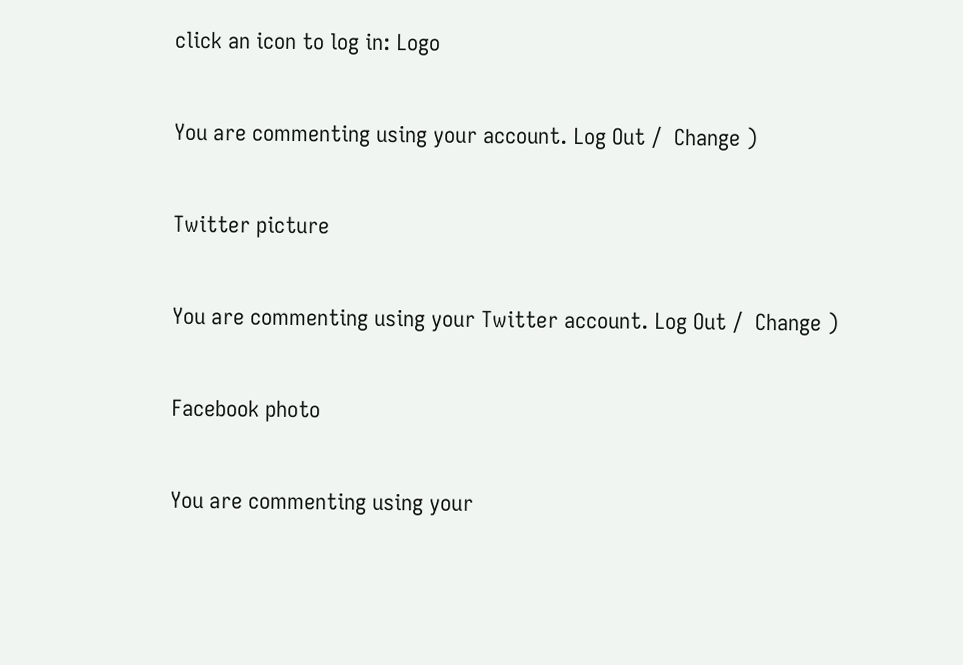click an icon to log in: Logo

You are commenting using your account. Log Out /  Change )

Twitter picture

You are commenting using your Twitter account. Log Out /  Change )

Facebook photo

You are commenting using your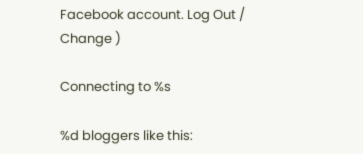Facebook account. Log Out /  Change )

Connecting to %s

%d bloggers like this: